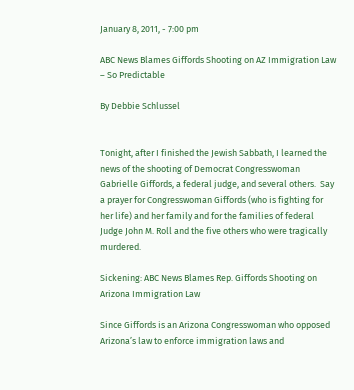January 8, 2011, - 7:00 pm

ABC News Blames Giffords Shooting on AZ Immigration Law – So Predictable

By Debbie Schlussel


Tonight, after I finished the Jewish Sabbath, I learned the news of the shooting of Democrat Congresswoman Gabrielle Giffords, a federal judge, and several others.  Say a prayer for Congresswoman Giffords (who is fighting for her life) and her family and for the families of federal Judge John M. Roll and the five others who were tragically murdered.

Sickening: ABC News Blames Rep. Giffords Shooting on Arizona Immigration Law

Since Giffords is an Arizona Congresswoman who opposed Arizona’s law to enforce immigration laws and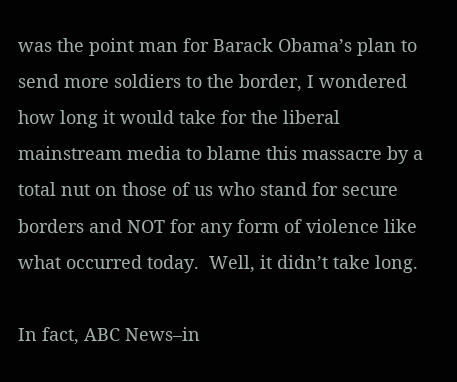was the point man for Barack Obama’s plan to send more soldiers to the border, I wondered how long it would take for the liberal mainstream media to blame this massacre by a total nut on those of us who stand for secure borders and NOT for any form of violence like what occurred today.  Well, it didn’t take long.

In fact, ABC News–in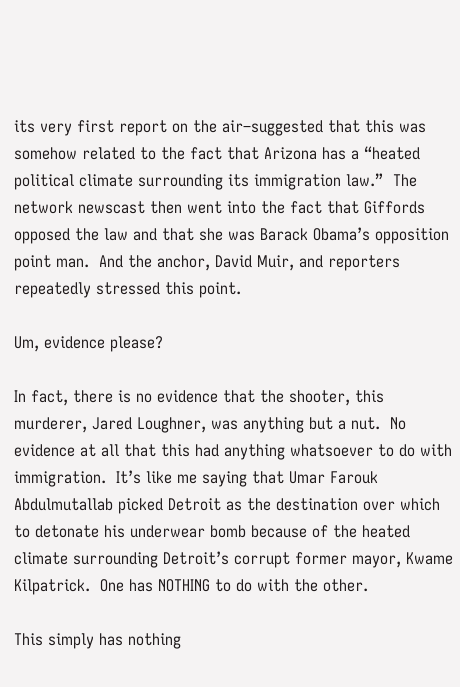its very first report on the air–suggested that this was somehow related to the fact that Arizona has a “heated political climate surrounding its immigration law.”  The network newscast then went into the fact that Giffords opposed the law and that she was Barack Obama’s opposition point man.  And the anchor, David Muir, and reporters repeatedly stressed this point.

Um, evidence please?

In fact, there is no evidence that the shooter, this murderer, Jared Loughner, was anything but a nut.  No evidence at all that this had anything whatsoever to do with immigration.  It’s like me saying that Umar Farouk Abdulmutallab picked Detroit as the destination over which to detonate his underwear bomb because of the heated climate surrounding Detroit’s corrupt former mayor, Kwame Kilpatrick.  One has NOTHING to do with the other.

This simply has nothing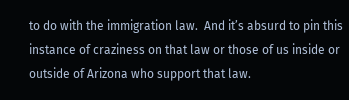to do with the immigration law.  And it’s absurd to pin this instance of craziness on that law or those of us inside or outside of Arizona who support that law.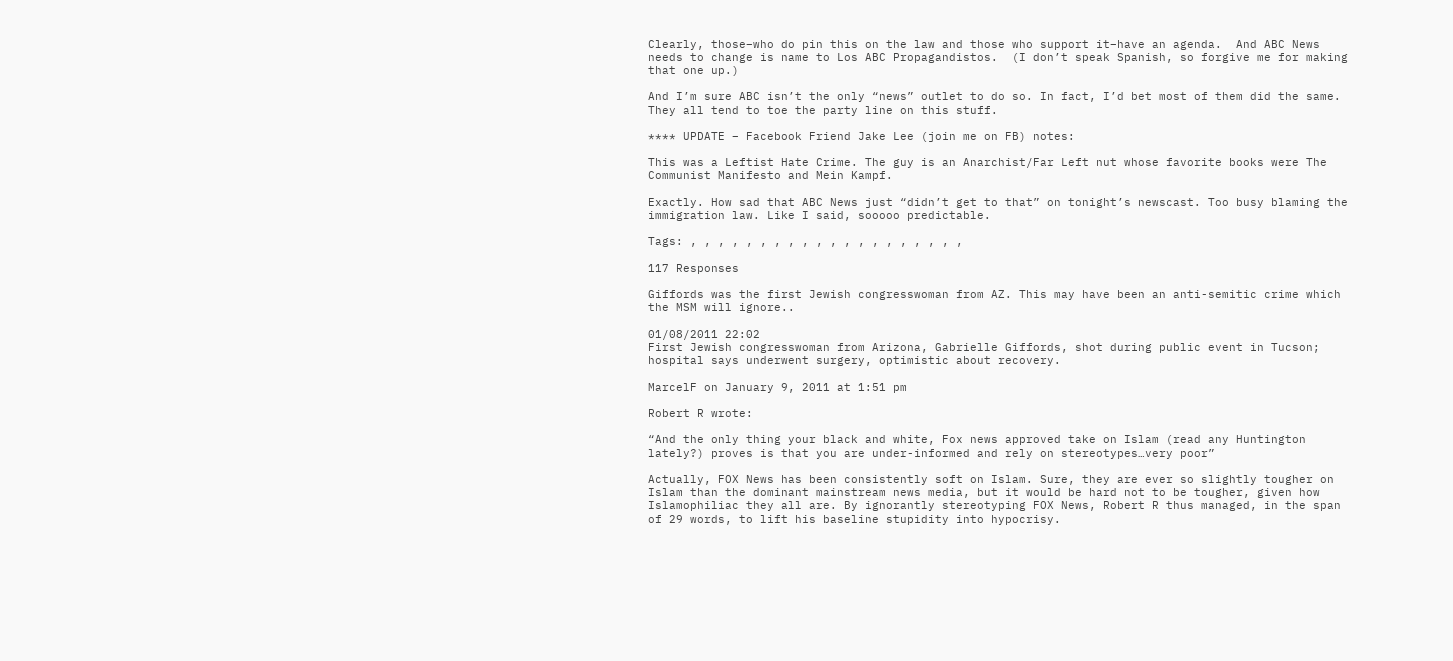Clearly, those–who do pin this on the law and those who support it–have an agenda.  And ABC News needs to change is name to Los ABC Propagandistos.  (I don’t speak Spanish, so forgive me for making that one up.)

And I’m sure ABC isn’t the only “news” outlet to do so. In fact, I’d bet most of them did the same. They all tend to toe the party line on this stuff.

**** UPDATE – Facebook Friend Jake Lee (join me on FB) notes:

This was a Leftist Hate Crime. The guy is an Anarchist/Far Left nut whose favorite books were The Communist Manifesto and Mein Kampf.

Exactly. How sad that ABC News just “didn’t get to that” on tonight’s newscast. Too busy blaming the immigration law. Like I said, sooooo predictable.

Tags: , , , , , , , , , , , , , , , , , , , ,

117 Responses

Giffords was the first Jewish congresswoman from AZ. This may have been an anti-semitic crime which the MSM will ignore..

01/08/2011 22:02
First Jewish congresswoman from Arizona, Gabrielle Giffords, shot during public event in Tucson; hospital says underwent surgery, optimistic about recovery.

MarcelF on January 9, 2011 at 1:51 pm

Robert R wrote:

“And the only thing your black and white, Fox news approved take on Islam (read any Huntington lately?) proves is that you are under-informed and rely on stereotypes…very poor”

Actually, FOX News has been consistently soft on Islam. Sure, they are ever so slightly tougher on Islam than the dominant mainstream news media, but it would be hard not to be tougher, given how Islamophiliac they all are. By ignorantly stereotyping FOX News, Robert R thus managed, in the span of 29 words, to lift his baseline stupidity into hypocrisy.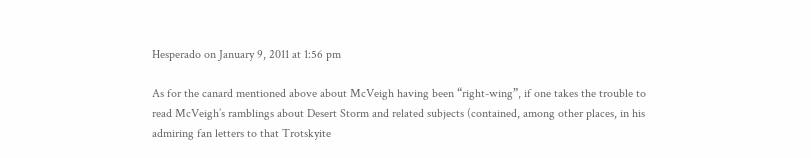Hesperado on January 9, 2011 at 1:56 pm

As for the canard mentioned above about McVeigh having been “right-wing”, if one takes the trouble to read McVeigh’s ramblings about Desert Storm and related subjects (contained, among other places, in his admiring fan letters to that Trotskyite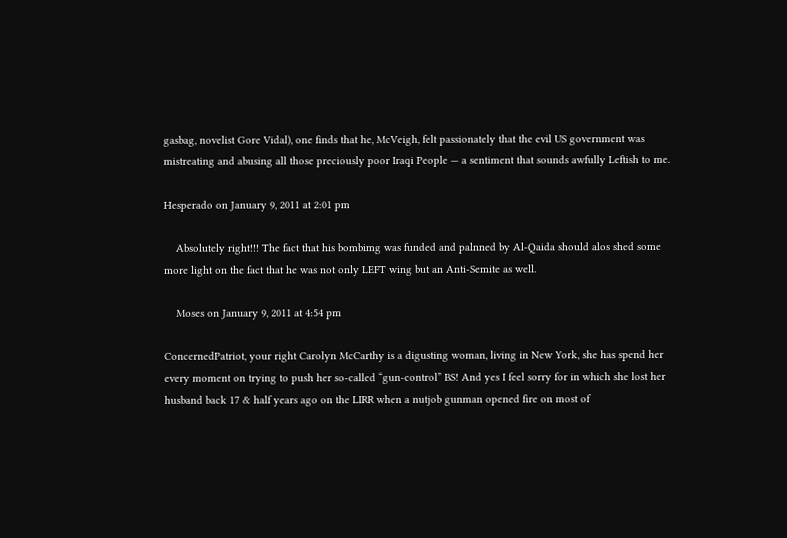gasbag, novelist Gore Vidal), one finds that he, McVeigh, felt passionately that the evil US government was mistreating and abusing all those preciously poor Iraqi People — a sentiment that sounds awfully Leftish to me.

Hesperado on January 9, 2011 at 2:01 pm

    Absolutely right!!! The fact that his bombimg was funded and palnned by Al-Qaida should alos shed some more light on the fact that he was not only LEFT wing but an Anti-Semite as well.

    Moses on January 9, 2011 at 4:54 pm

ConcernedPatriot, your right Carolyn McCarthy is a digusting woman, living in New York, she has spend her every moment on trying to push her so-called “gun-control” BS! And yes I feel sorry for in which she lost her husband back 17 & half years ago on the LIRR when a nutjob gunman opened fire on most of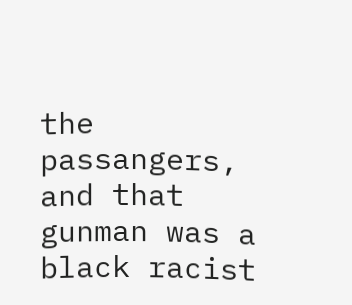the passangers, and that gunman was a black racist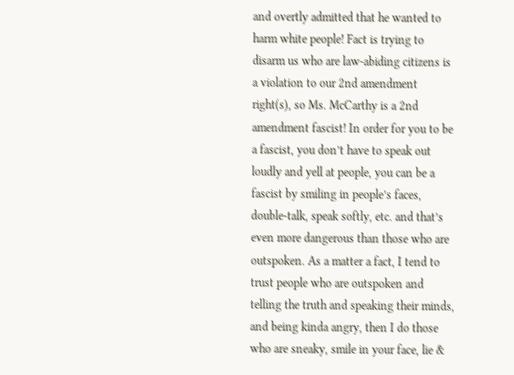and overtly admitted that he wanted to harm white people! Fact is trying to disarm us who are law-abiding citizens is a violation to our 2nd amendment right(s), so Ms. McCarthy is a 2nd amendment fascist! In order for you to be a fascist, you don’t have to speak out loudly and yell at people, you can be a fascist by smiling in people’s faces, double-talk, speak softly, etc. and that’s even more dangerous than those who are outspoken. As a matter a fact, I tend to trust people who are outspoken and telling the truth and speaking their minds, and being kinda angry, then I do those who are sneaky, smile in your face, lie &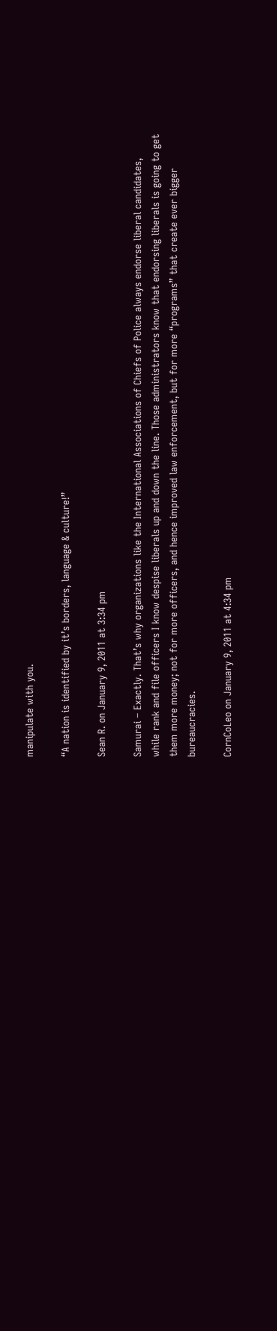manipulate with you.

“A nation is identified by it’s borders, language & culture!”

Sean R. on January 9, 2011 at 3:34 pm

Samurai – Exactly. That’s why organizations like the International Associations of Chiefs of Police always endorse liberal candidates, while rank and file officers I know despise liberals up and down the line. Those administrators know that endorsing liberals is going to get them more money; not for more officers, and hence improved law enforcement, but for more “programs” that create ever bigger bureaucracies.

CornCoLeo on January 9, 2011 at 4:34 pm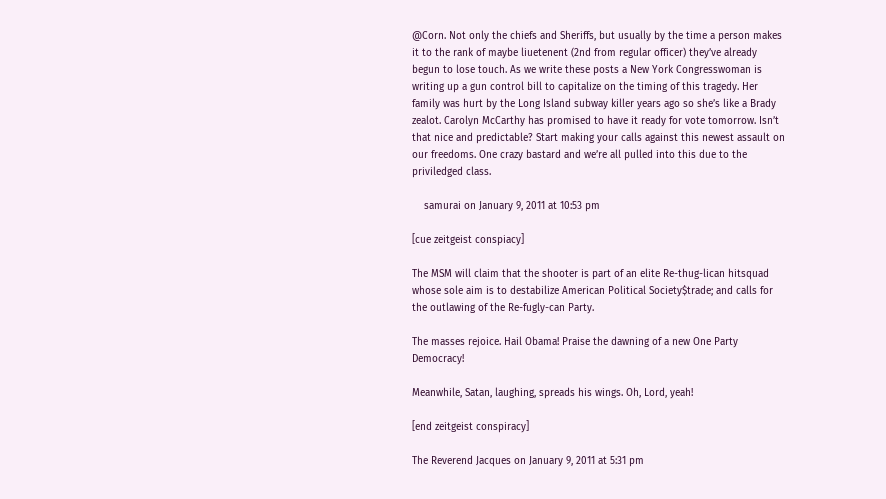@Corn. Not only the chiefs and Sheriffs, but usually by the time a person makes it to the rank of maybe liuetenent (2nd from regular officer) they’ve already begun to lose touch. As we write these posts a New York Congresswoman is writing up a gun control bill to capitalize on the timing of this tragedy. Her family was hurt by the Long Island subway killer years ago so she’s like a Brady zealot. Carolyn McCarthy has promised to have it ready for vote tomorrow. Isn’t that nice and predictable? Start making your calls against this newest assault on our freedoms. One crazy bastard and we’re all pulled into this due to the priviledged class.

    samurai on January 9, 2011 at 10:53 pm

[cue zeitgeist conspiacy]

The MSM will claim that the shooter is part of an elite Re-thug-lican hitsquad whose sole aim is to destabilize American Political Society$trade; and calls for the outlawing of the Re-fugly-can Party.

The masses rejoice. Hail Obama! Praise the dawning of a new One Party Democracy!

Meanwhile, Satan, laughing, spreads his wings. Oh, Lord, yeah!

[end zeitgeist conspiracy]

The Reverend Jacques on January 9, 2011 at 5:31 pm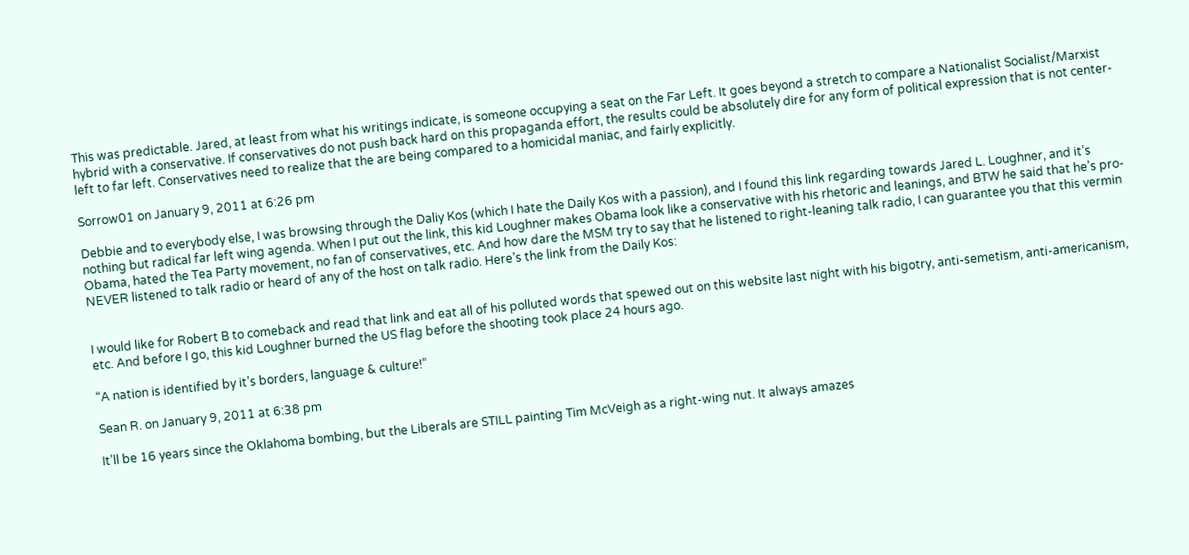This was predictable. Jared, at least from what his writings indicate, is someone occupying a seat on the Far Left. It goes beyond a stretch to compare a Nationalist Socialist/Marxist hybrid with a conservative. If conservatives do not push back hard on this propaganda effort, the results could be absolutely dire for any form of political expression that is not center-left to far left. Conservatives need to realize that the are being compared to a homicidal maniac, and fairly explicitly.

Sorrow01 on January 9, 2011 at 6:26 pm

Debbie and to everybody else, I was browsing through the Daliy Kos (which I hate the Daily Kos with a passion), and I found this link regarding towards Jared L. Loughner, and it’s nothing but radical far left wing agenda. When I put out the link, this kid Loughner makes Obama look like a conservative with his rhetoric and leanings, and BTW he said that he’s pro-Obama, hated the Tea Party movement, no fan of conservatives, etc. And how dare the MSM try to say that he listened to right-leaning talk radio, I can guarantee you that this vermin NEVER listened to talk radio or heard of any of the host on talk radio. Here’s the link from the Daily Kos:


I would like for Robert B to comeback and read that link and eat all of his polluted words that spewed out on this website last night with his bigotry, anti-semetism, anti-americanism, etc. And before I go, this kid Loughner burned the US flag before the shooting took place 24 hours ago.

“A nation is identified by it’s borders, language & culture!”

Sean R. on January 9, 2011 at 6:38 pm

It’ll be 16 years since the Oklahoma bombing, but the Liberals are STILL painting Tim McVeigh as a right-wing nut. It always amazes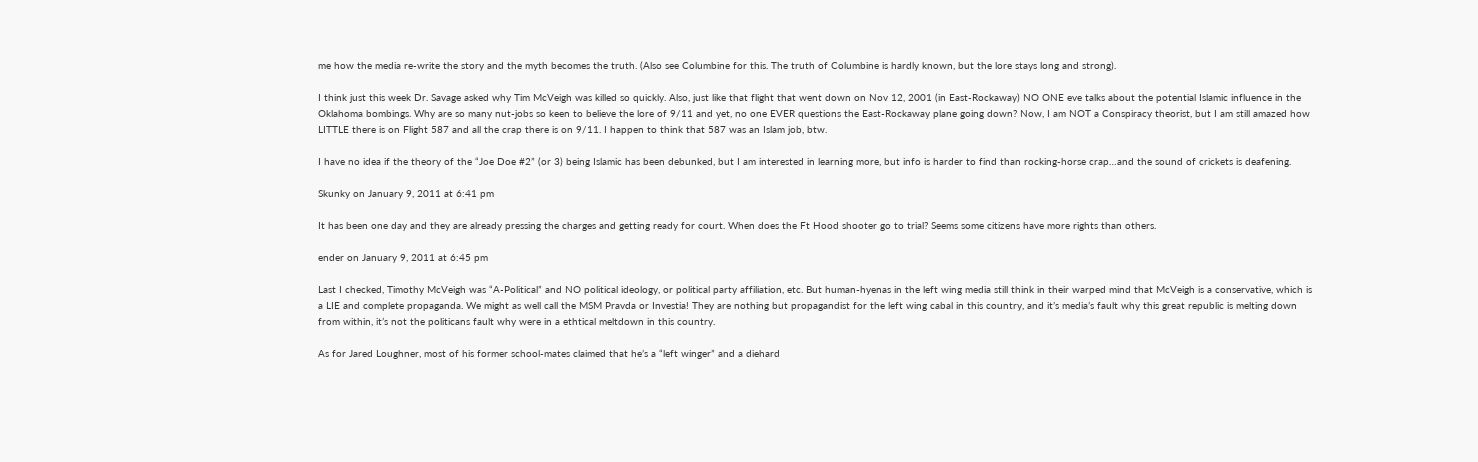me how the media re-write the story and the myth becomes the truth. (Also see Columbine for this. The truth of Columbine is hardly known, but the lore stays long and strong).

I think just this week Dr. Savage asked why Tim McVeigh was killed so quickly. Also, just like that flight that went down on Nov 12, 2001 (in East-Rockaway) NO ONE eve talks about the potential Islamic influence in the Oklahoma bombings. Why are so many nut-jobs so keen to believe the lore of 9/11 and yet, no one EVER questions the East-Rockaway plane going down? Now, I am NOT a Conspiracy theorist, but I am still amazed how LITTLE there is on Flight 587 and all the crap there is on 9/11. I happen to think that 587 was an Islam job, btw.

I have no idea if the theory of the “Joe Doe #2” (or 3) being Islamic has been debunked, but I am interested in learning more, but info is harder to find than rocking-horse crap…and the sound of crickets is deafening.

Skunky on January 9, 2011 at 6:41 pm

It has been one day and they are already pressing the charges and getting ready for court. When does the Ft Hood shooter go to trial? Seems some citizens have more rights than others.

ender on January 9, 2011 at 6:45 pm

Last I checked, Timothy McVeigh was “A-Political” and NO political ideology, or political party affiliation, etc. But human-hyenas in the left wing media still think in their warped mind that McVeigh is a conservative, which is a LIE and complete propaganda. We might as well call the MSM Pravda or Investia! They are nothing but propagandist for the left wing cabal in this country, and it’s media’s fault why this great republic is melting down from within, it’s not the politicans fault why were in a ethtical meltdown in this country.

As for Jared Loughner, most of his former school-mates claimed that he’s a “left winger” and a diehard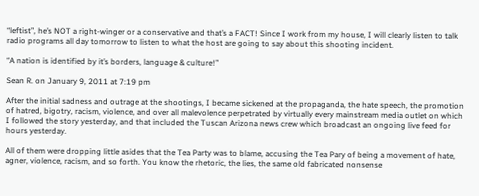“leftist”, he’s NOT a right-winger or a conservative and that’s a FACT! Since I work from my house, I will clearly listen to talk radio programs all day tomorrow to listen to what the host are going to say about this shooting incident.

“A nation is identified by it’s borders, language & culture!”

Sean R. on January 9, 2011 at 7:19 pm

After the initial sadness and outrage at the shootings, I became sickened at the propaganda, the hate speech, the promotion of hatred, bigotry, racism, violence, and over all malevolence perpetrated by virtually every mainstream media outlet on which I followed the story yesterday, and that included the Tuscan Arizona news crew which broadcast an ongoing live feed for hours yesterday.

All of them were dropping little asides that the Tea Party was to blame, accusing the Tea Pary of being a movement of hate, agner, violence, racism, and so forth. You know the rhetoric, the lies, the same old fabricated nonsense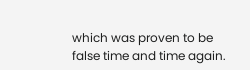which was proven to be false time and time again.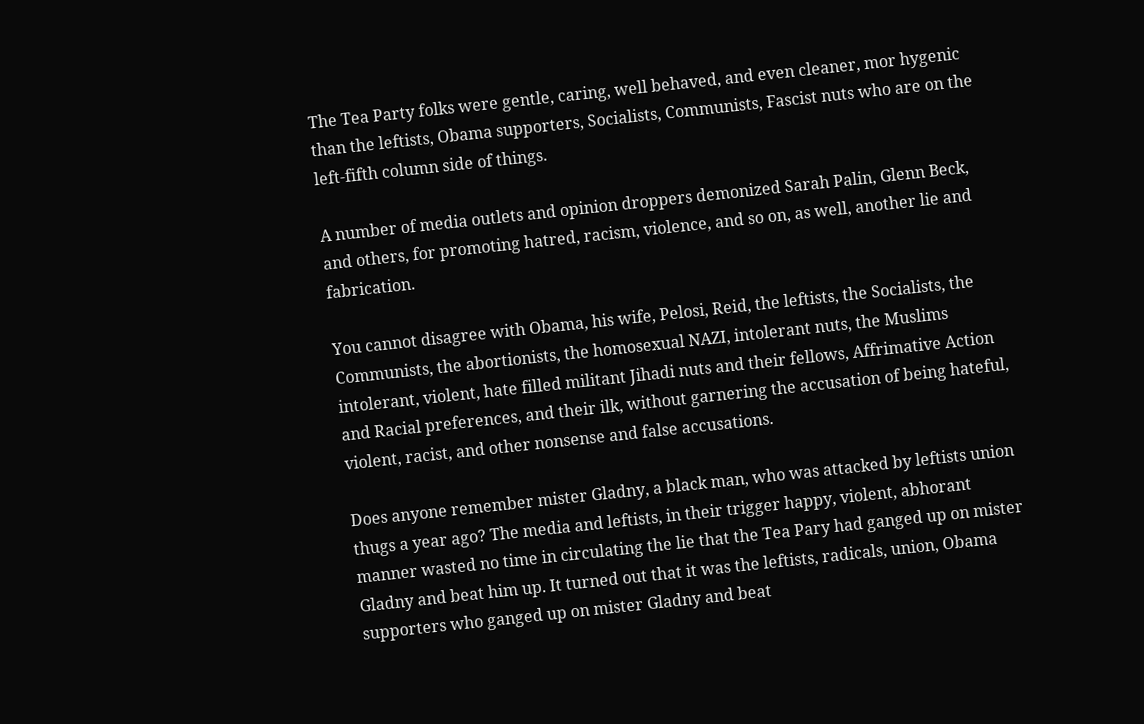The Tea Party folks were gentle, caring, well behaved, and even cleaner, mor hygenic than the leftists, Obama supporters, Socialists, Communists, Fascist nuts who are on the left-fifth column side of things.

A number of media outlets and opinion droppers demonized Sarah Palin, Glenn Beck, and others, for promoting hatred, racism, violence, and so on, as well, another lie and fabrication.

You cannot disagree with Obama, his wife, Pelosi, Reid, the leftists, the Socialists, the Communists, the abortionists, the homosexual NAZI, intolerant nuts, the Muslims intolerant, violent, hate filled militant Jihadi nuts and their fellows, Affrimative Action and Racial preferences, and their ilk, without garnering the accusation of being hateful, violent, racist, and other nonsense and false accusations.

Does anyone remember mister Gladny, a black man, who was attacked by leftists union thugs a year ago? The media and leftists, in their trigger happy, violent, abhorant manner wasted no time in circulating the lie that the Tea Pary had ganged up on mister Gladny and beat him up. It turned out that it was the leftists, radicals, union, Obama supporters who ganged up on mister Gladny and beat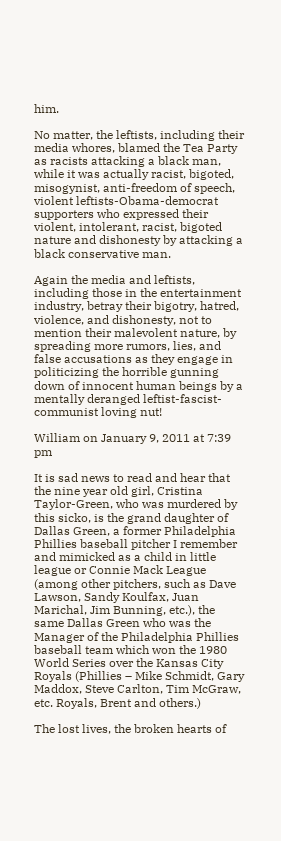him.

No matter, the leftists, including their media whores, blamed the Tea Party as racists attacking a black man, while it was actually racist, bigoted, misogynist, anti-freedom of speech, violent leftists-Obama-democrat supporters who expressed their violent, intolerant, racist, bigoted nature and dishonesty by attacking a black conservative man.

Again the media and leftists, including those in the entertainment industry, betray their bigotry, hatred, violence, and dishonesty, not to mention their malevolent nature, by spreading more rumors, lies, and false accusations as they engage in politicizing the horrible gunning down of innocent human beings by a mentally deranged leftist-fascist-communist loving nut!

William on January 9, 2011 at 7:39 pm

It is sad news to read and hear that the nine year old girl, Cristina Taylor-Green, who was murdered by this sicko, is the grand daughter of Dallas Green, a former Philadelphia Phillies baseball pitcher I remember and mimicked as a child in little league or Connie Mack League (among other pitchers, such as Dave Lawson, Sandy Koulfax, Juan Marichal, Jim Bunning, etc.), the same Dallas Green who was the Manager of the Philadelphia Phillies baseball team which won the 1980 World Series over the Kansas City Royals (Phillies – Mike Schmidt, Gary Maddox, Steve Carlton, Tim McGraw, etc. Royals, Brent and others.)

The lost lives, the broken hearts of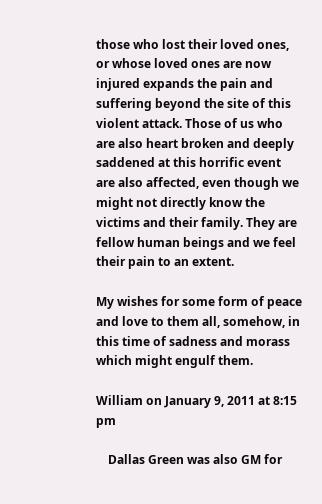those who lost their loved ones, or whose loved ones are now injured expands the pain and suffering beyond the site of this violent attack. Those of us who are also heart broken and deeply saddened at this horrific event are also affected, even though we might not directly know the victims and their family. They are fellow human beings and we feel their pain to an extent.

My wishes for some form of peace and love to them all, somehow, in this time of sadness and morass which might engulf them.

William on January 9, 2011 at 8:15 pm

    Dallas Green was also GM for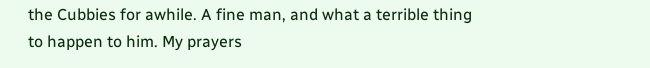the Cubbies for awhile. A fine man, and what a terrible thing to happen to him. My prayers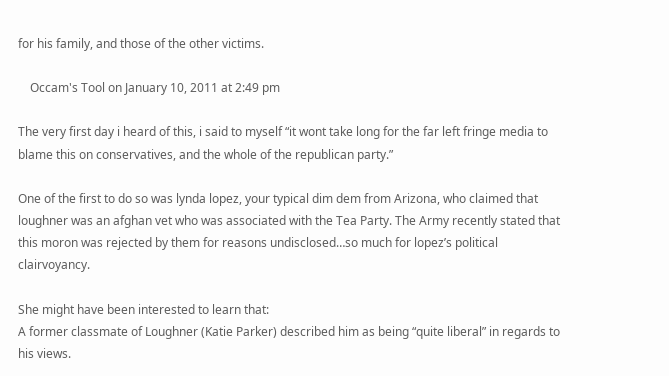for his family, and those of the other victims.

    Occam's Tool on January 10, 2011 at 2:49 pm

The very first day i heard of this, i said to myself “it wont take long for the far left fringe media to blame this on conservatives, and the whole of the republican party.”

One of the first to do so was lynda lopez, your typical dim dem from Arizona, who claimed that loughner was an afghan vet who was associated with the Tea Party. The Army recently stated that this moron was rejected by them for reasons undisclosed…so much for lopez’s political clairvoyancy.

She might have been interested to learn that:
A former classmate of Loughner (Katie Parker) described him as being “quite liberal” in regards to his views.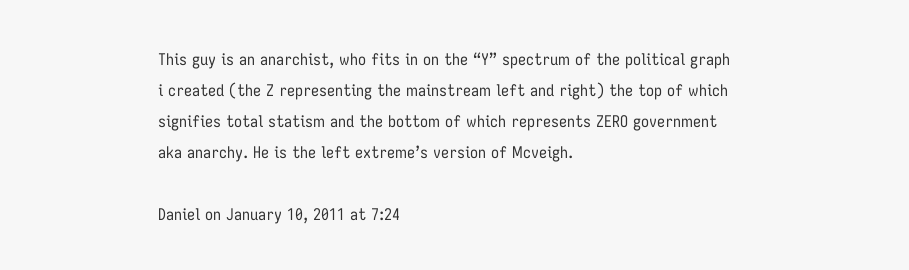This guy is an anarchist, who fits in on the “Y” spectrum of the political graph i created (the Z representing the mainstream left and right) the top of which signifies total statism and the bottom of which represents ZERO government aka anarchy. He is the left extreme’s version of Mcveigh.

Daniel on January 10, 2011 at 7:24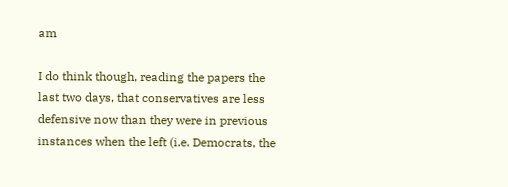am

I do think though, reading the papers the last two days, that conservatives are less defensive now than they were in previous instances when the left (i.e. Democrats, the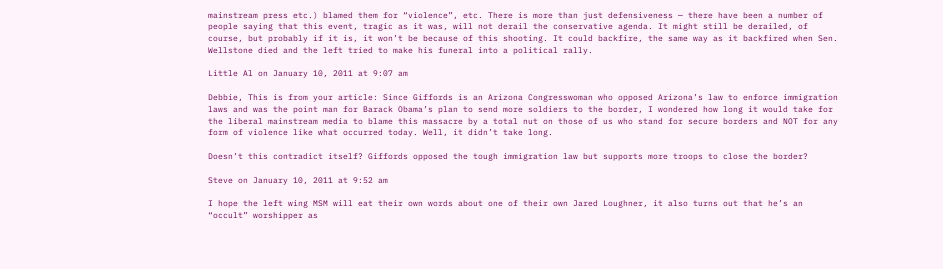mainstream press etc.) blamed them for “violence”, etc. There is more than just defensiveness — there have been a number of people saying that this event, tragic as it was, will not derail the conservative agenda. It might still be derailed, of course, but probably if it is, it won’t be because of this shooting. It could backfire, the same way as it backfired when Sen. Wellstone died and the left tried to make his funeral into a political rally.

Little Al on January 10, 2011 at 9:07 am

Debbie, This is from your article: Since Giffords is an Arizona Congresswoman who opposed Arizona’s law to enforce immigration laws and was the point man for Barack Obama’s plan to send more soldiers to the border, I wondered how long it would take for the liberal mainstream media to blame this massacre by a total nut on those of us who stand for secure borders and NOT for any form of violence like what occurred today. Well, it didn’t take long.

Doesn’t this contradict itself? Giffords opposed the tough immigration law but supports more troops to close the border?

Steve on January 10, 2011 at 9:52 am

I hope the left wing MSM will eat their own words about one of their own Jared Loughner, it also turns out that he’s an “occult” worshipper as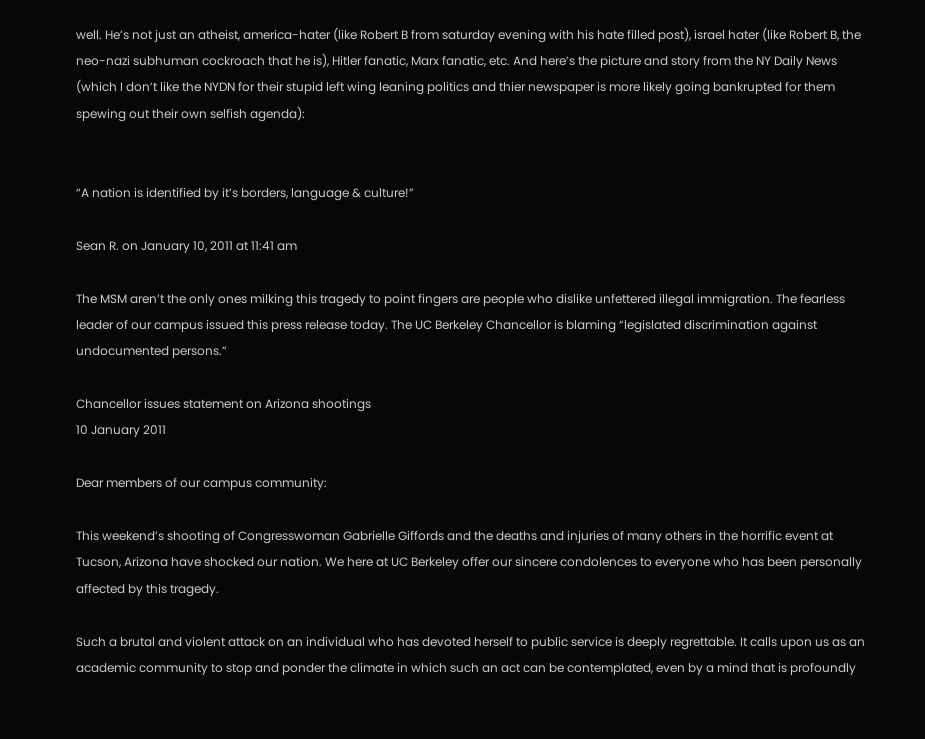well. He’s not just an atheist, america-hater (like Robert B from saturday evening with his hate filled post), israel hater (like Robert B, the neo-nazi subhuman cockroach that he is), Hitler fanatic, Marx fanatic, etc. And here’s the picture and story from the NY Daily News (which I don’t like the NYDN for their stupid left wing leaning politics and thier newspaper is more likely going bankrupted for them spewing out their own selfish agenda):


“A nation is identified by it’s borders, language & culture!”

Sean R. on January 10, 2011 at 11:41 am

The MSM aren’t the only ones milking this tragedy to point fingers are people who dislike unfettered illegal immigration. The fearless leader of our campus issued this press release today. The UC Berkeley Chancellor is blaming “legislated discrimination against undocumented persons.”

Chancellor issues statement on Arizona shootings
10 January 2011

Dear members of our campus community:

This weekend’s shooting of Congresswoman Gabrielle Giffords and the deaths and injuries of many others in the horrific event at Tucson, Arizona have shocked our nation. We here at UC Berkeley offer our sincere condolences to everyone who has been personally affected by this tragedy.

Such a brutal and violent attack on an individual who has devoted herself to public service is deeply regrettable. It calls upon us as an academic community to stop and ponder the climate in which such an act can be contemplated, even by a mind that is profoundly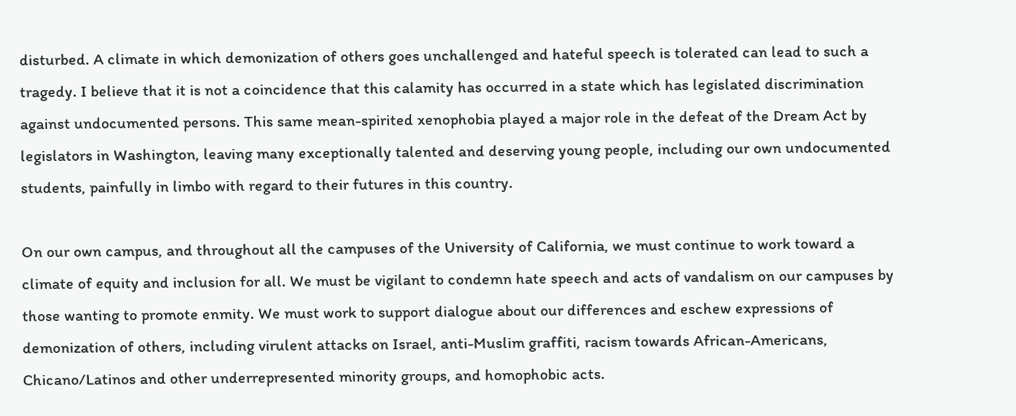disturbed. A climate in which demonization of others goes unchallenged and hateful speech is tolerated can lead to such a tragedy. I believe that it is not a coincidence that this calamity has occurred in a state which has legislated discrimination against undocumented persons. This same mean-spirited xenophobia played a major role in the defeat of the Dream Act by legislators in Washington, leaving many exceptionally talented and deserving young people, including our own undocumented students, painfully in limbo with regard to their futures in this country.

On our own campus, and throughout all the campuses of the University of California, we must continue to work toward a climate of equity and inclusion for all. We must be vigilant to condemn hate speech and acts of vandalism on our campuses by those wanting to promote enmity. We must work to support dialogue about our differences and eschew expressions of demonization of others, including virulent attacks on Israel, anti-Muslim graffiti, racism towards African-Americans, Chicano/Latinos and other underrepresented minority groups, and homophobic acts.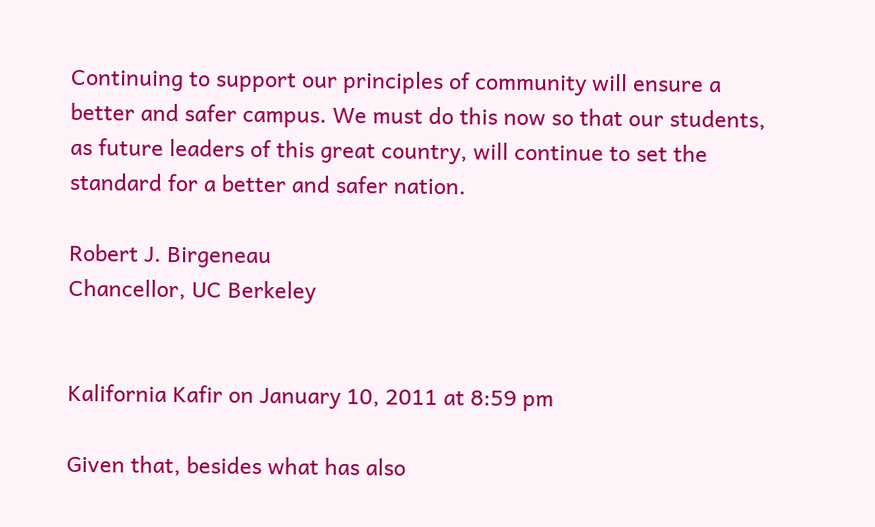Continuing to support our principles of community will ensure a better and safer campus. We must do this now so that our students, as future leaders of this great country, will continue to set the standard for a better and safer nation.

Robert J. Birgeneau
Chancellor, UC Berkeley


Kalifornia Kafir on January 10, 2011 at 8:59 pm

Given that, besides what has also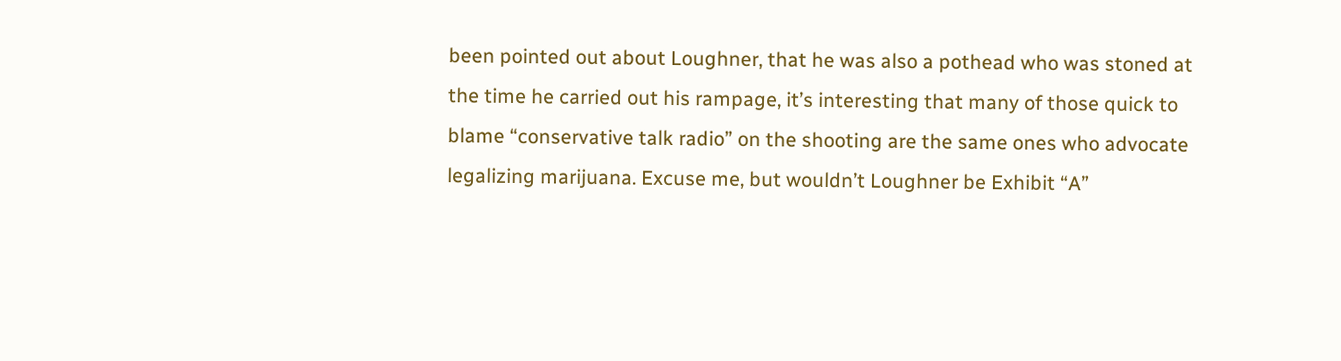been pointed out about Loughner, that he was also a pothead who was stoned at the time he carried out his rampage, it’s interesting that many of those quick to blame “conservative talk radio” on the shooting are the same ones who advocate legalizing marijuana. Excuse me, but wouldn’t Loughner be Exhibit “A”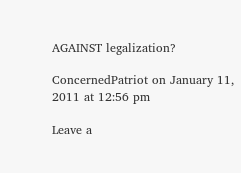AGAINST legalization?

ConcernedPatriot on January 11, 2011 at 12:56 pm

Leave a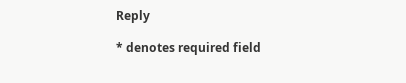Reply

* denotes required field